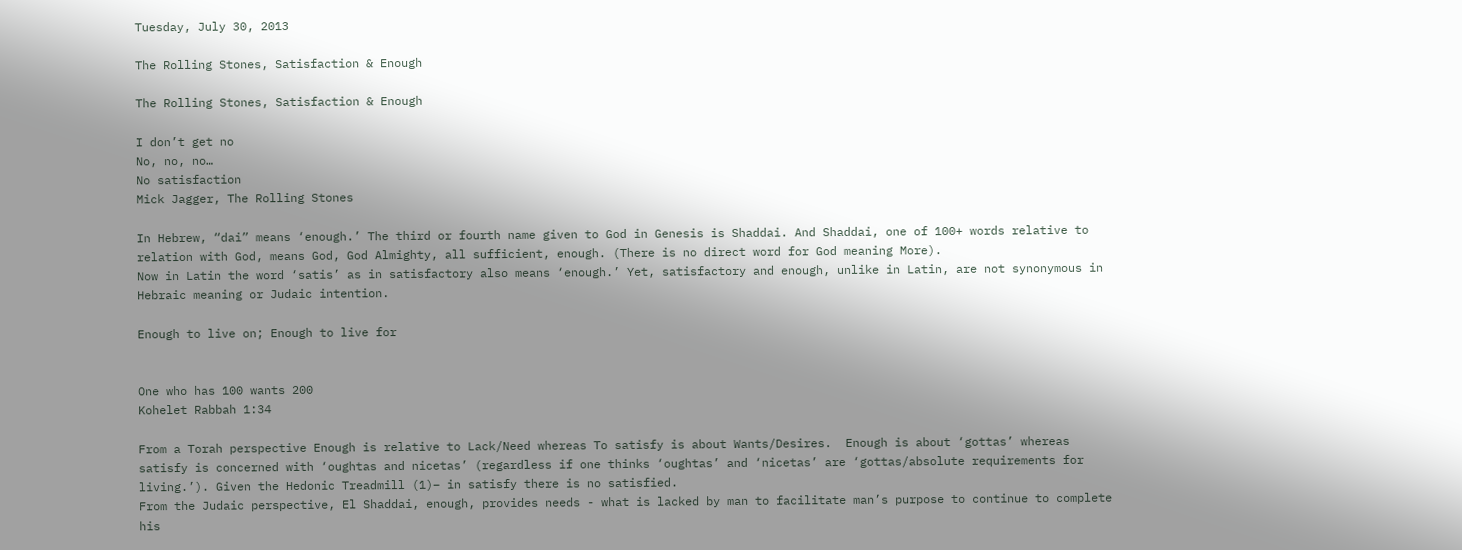Tuesday, July 30, 2013

The Rolling Stones, Satisfaction & Enough

The Rolling Stones, Satisfaction & Enough

I don’t get no
No, no, no…
No satisfaction
Mick Jagger, The Rolling Stones

In Hebrew, “dai” means ‘enough.’ The third or fourth name given to God in Genesis is Shaddai. And Shaddai, one of 100+ words relative to relation with God, means God, God Almighty, all sufficient, enough. (There is no direct word for God meaning More).
Now in Latin the word ‘satis’ as in satisfactory also means ‘enough.’ Yet, satisfactory and enough, unlike in Latin, are not synonymous in Hebraic meaning or Judaic intention.

Enough to live on; Enough to live for


One who has 100 wants 200
Kohelet Rabbah 1:34

From a Torah perspective Enough is relative to Lack/Need whereas To satisfy is about Wants/Desires.  Enough is about ‘gottas’ whereas satisfy is concerned with ‘oughtas and nicetas’ (regardless if one thinks ‘oughtas’ and ‘nicetas’ are ‘gottas/absolute requirements for living.’). Given the Hedonic Treadmill (1)– in satisfy there is no satisfied.
From the Judaic perspective, El Shaddai, enough, provides needs - what is lacked by man to facilitate man’s purpose to continue to complete his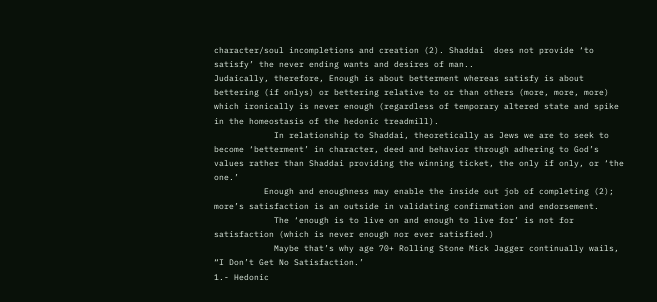character/soul incompletions and creation (2). Shaddai  does not provide ‘to satisfy’ the never ending wants and desires of man..
Judaically, therefore, Enough is about betterment whereas satisfy is about bettering (if onlys) or bettering relative to or than others (more, more, more) which ironically is never enough (regardless of temporary altered state and spike in the homeostasis of the hedonic treadmill).
            In relationship to Shaddai, theoretically as Jews we are to seek to become ‘betterment’ in character, deed and behavior through adhering to God’s values rather than Shaddai providing the winning ticket, the only if only, or ‘the one.’
          Enough and enoughness may enable the inside out job of completing (2); more’s satisfaction is an outside in validating confirmation and endorsement.
            The ‘enough is to live on and enough to live for’ is not for satisfaction (which is never enough nor ever satisfied.)
            Maybe that’s why age 70+ Rolling Stone Mick Jagger continually wails, “I Don’t Get No Satisfaction.’
1.- Hedonic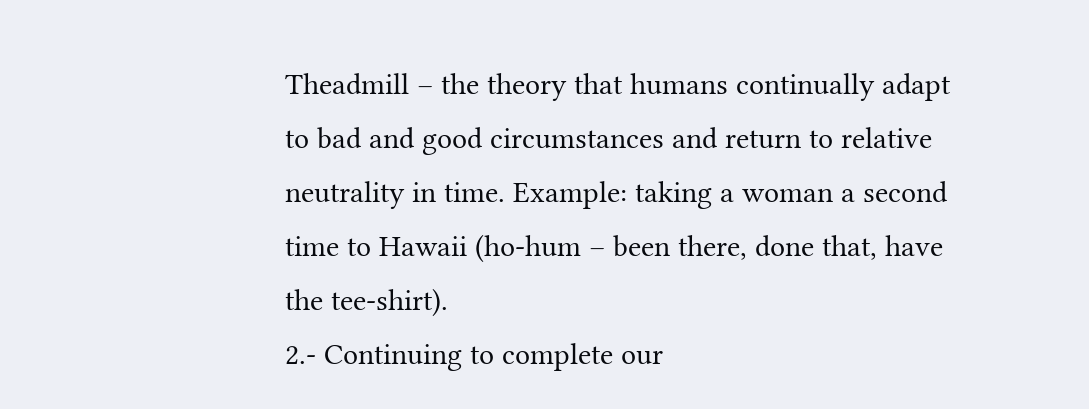Theadmill – the theory that humans continually adapt to bad and good circumstances and return to relative neutrality in time. Example: taking a woman a second time to Hawaii (ho-hum – been there, done that, have the tee-shirt).
2.- Continuing to complete our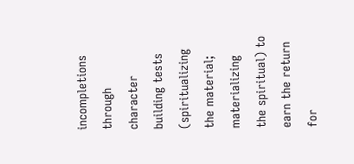incompletions through character building tests (spiritualizing the material; materializing the spiritual) to earn the return for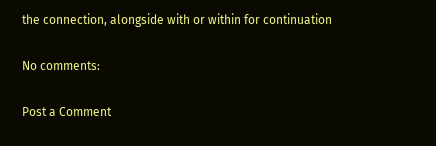the connection, alongside with or within for continuation

No comments:

Post a Comment